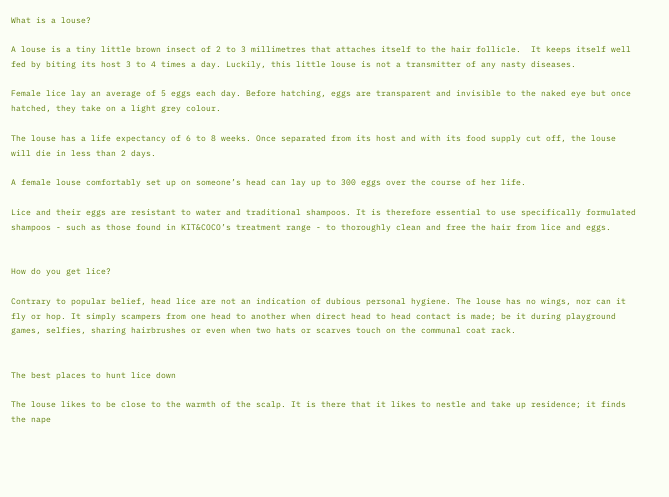What is a louse?

A louse is a tiny little brown insect of 2 to 3 millimetres that attaches itself to the hair follicle.  It keeps itself well fed by biting its host 3 to 4 times a day. Luckily, this little louse is not a transmitter of any nasty diseases.

Female lice lay an average of 5 eggs each day. Before hatching, eggs are transparent and invisible to the naked eye but once hatched, they take on a light grey colour.

The louse has a life expectancy of 6 to 8 weeks. Once separated from its host and with its food supply cut off, the louse will die in less than 2 days.

A female louse comfortably set up on someone’s head can lay up to 300 eggs over the course of her life.

Lice and their eggs are resistant to water and traditional shampoos. It is therefore essential to use specifically formulated shampoos - such as those found in KIT&COCO’s treatment range - to thoroughly clean and free the hair from lice and eggs.


How do you get lice?

Contrary to popular belief, head lice are not an indication of dubious personal hygiene. The louse has no wings, nor can it fly or hop. It simply scampers from one head to another when direct head to head contact is made; be it during playground games, selfies, sharing hairbrushes or even when two hats or scarves touch on the communal coat rack.


The best places to hunt lice down

The louse likes to be close to the warmth of the scalp. It is there that it likes to nestle and take up residence; it finds the nape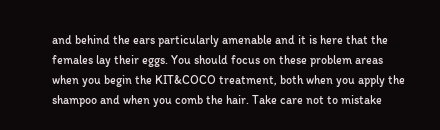and behind the ears particularly amenable and it is here that the females lay their eggs. You should focus on these problem areas when you begin the KIT&COCO treatment, both when you apply the shampoo and when you comb the hair. Take care not to mistake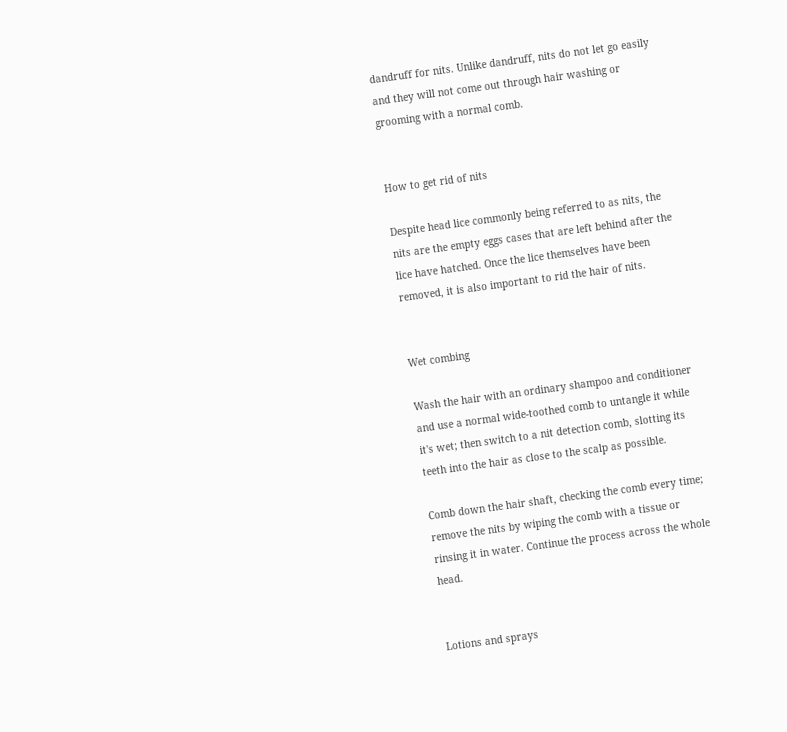dandruff for nits. Unlike dandruff, nits do not let go easily and they will not come out through hair washing or grooming with a normal comb.


How to get rid of nits

Despite head lice commonly being referred to as nits, the nits are the empty eggs cases that are left behind after the lice have hatched. Once the lice themselves have been removed, it is also important to rid the hair of nits.


Wet combing

Wash the hair with an ordinary shampoo and conditioner and use a normal wide-toothed comb to untangle it while it's wet; then switch to a nit detection comb, slotting its teeth into the hair as close to the scalp as possible.

Comb down the hair shaft, checking the comb every time; remove the nits by wiping the comb with a tissue or rinsing it in water. Continue the process across the whole head.


Lotions and sprays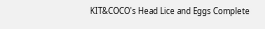KIT&COCO's Head Lice and Eggs Complete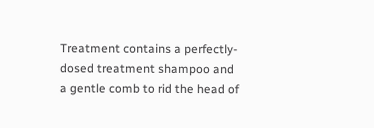Treatment contains a perfectly-dosed treatment shampoo and a gentle comb to rid the head of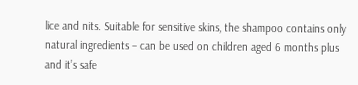lice and nits. Suitable for sensitive skins, the shampoo contains only natural ingredients – can be used on children aged 6 months plus and it’s safe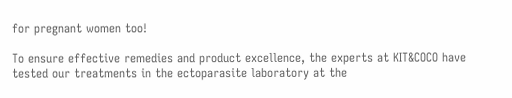for pregnant women too!

To ensure effective remedies and product excellence, the experts at KIT&COCO have tested our treatments in the ectoparasite laboratory at the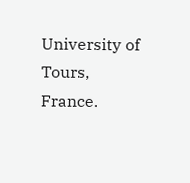University of Tours, France.